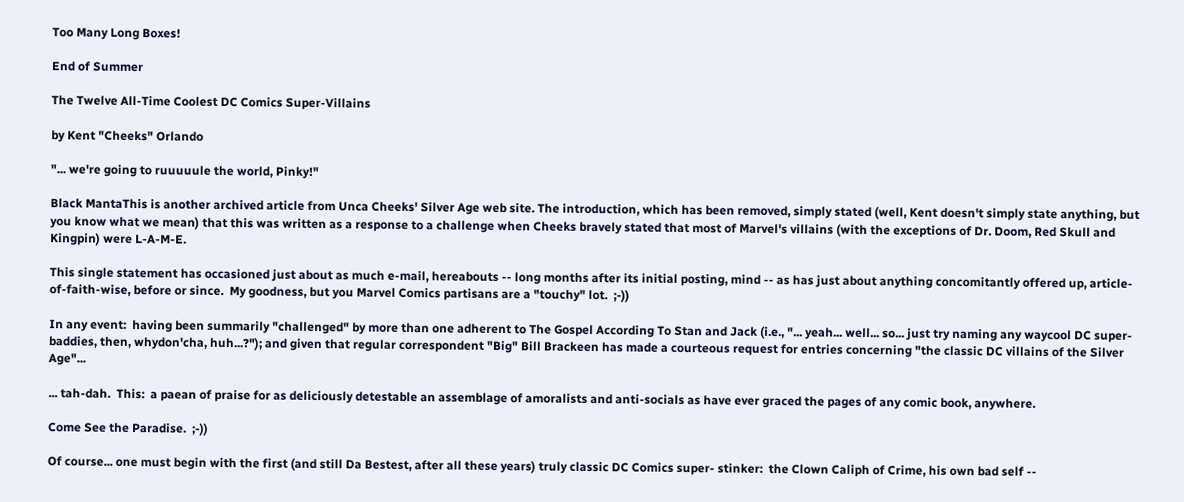Too Many Long Boxes!

End of Summer

The Twelve All-Time Coolest DC Comics Super-Villains

by Kent "Cheeks" Orlando

"... we're going to ruuuuule the world, Pinky!"

Black MantaThis is another archived article from Unca Cheeks' Silver Age web site. The introduction, which has been removed, simply stated (well, Kent doesn't simply state anything, but you know what we mean) that this was written as a response to a challenge when Cheeks bravely stated that most of Marvel's villains (with the exceptions of Dr. Doom, Red Skull and Kingpin) were L-A-M-E.

This single statement has occasioned just about as much e-mail, hereabouts -- long months after its initial posting, mind -- as has just about anything concomitantly offered up, article-of-faith-wise, before or since.  My goodness, but you Marvel Comics partisans are a "touchy" lot.  ;-))

In any event:  having been summarily "challenged" by more than one adherent to The Gospel According To Stan and Jack (i.e., "... yeah... well... so... just try naming any waycool DC super-baddies, then, whydon'cha, huh...?"); and given that regular correspondent "Big" Bill Brackeen has made a courteous request for entries concerning "the classic DC villains of the Silver Age"...

... tah-dah.  This:  a paean of praise for as deliciously detestable an assemblage of amoralists and anti-socials as have ever graced the pages of any comic book, anywhere.

Come See the Paradise.  ;-))

Of course... one must begin with the first (and still Da Bestest, after all these years) truly classic DC Comics super- stinker:  the Clown Caliph of Crime, his own bad self --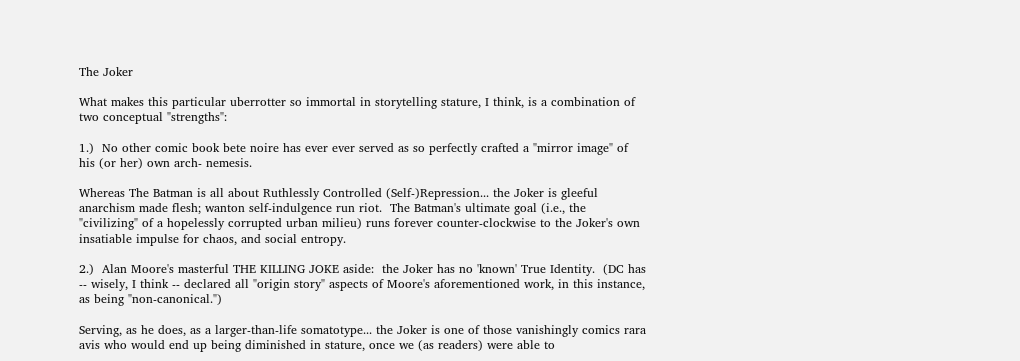The Joker

What makes this particular uberrotter so immortal in storytelling stature, I think, is a combination of two conceptual "strengths":

1.)  No other comic book bete noire has ever ever served as so perfectly crafted a "mirror image" of his (or her) own arch- nemesis.

Whereas The Batman is all about Ruthlessly Controlled (Self-)Repression... the Joker is gleeful anarchism made flesh; wanton self-indulgence run riot.  The Batman's ultimate goal (i.e., the "civilizing" of a hopelessly corrupted urban milieu) runs forever counter-clockwise to the Joker's own insatiable impulse for chaos, and social entropy.

2.)  Alan Moore's masterful THE KILLING JOKE aside:  the Joker has no 'known' True Identity.  (DC has -- wisely, I think -- declared all "origin story" aspects of Moore's aforementioned work, in this instance, as being "non-canonical.")

Serving, as he does, as a larger-than-life somatotype... the Joker is one of those vanishingly comics rara avis who would end up being diminished in stature, once we (as readers) were able to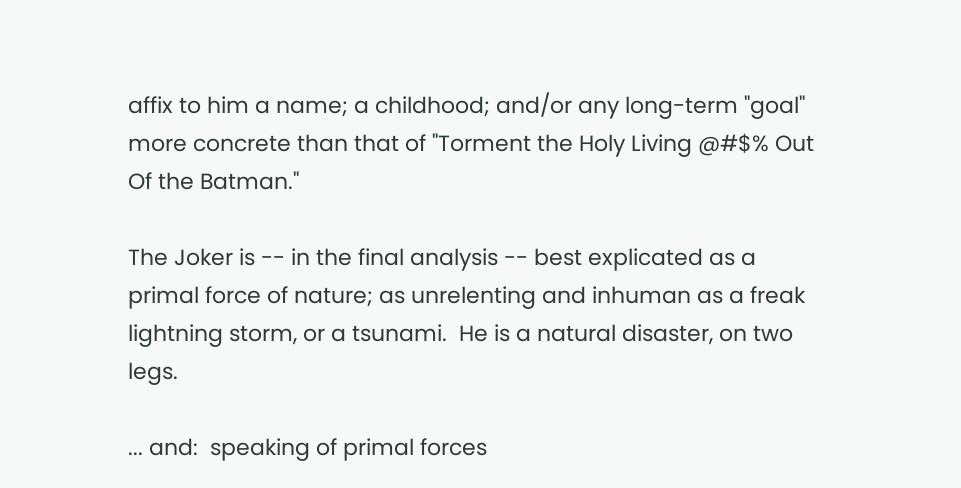affix to him a name; a childhood; and/or any long-term "goal" more concrete than that of "Torment the Holy Living @#$% Out Of the Batman."

The Joker is -- in the final analysis -- best explicated as a primal force of nature; as unrelenting and inhuman as a freak lightning storm, or a tsunami.  He is a natural disaster, on two legs.

... and:  speaking of primal forces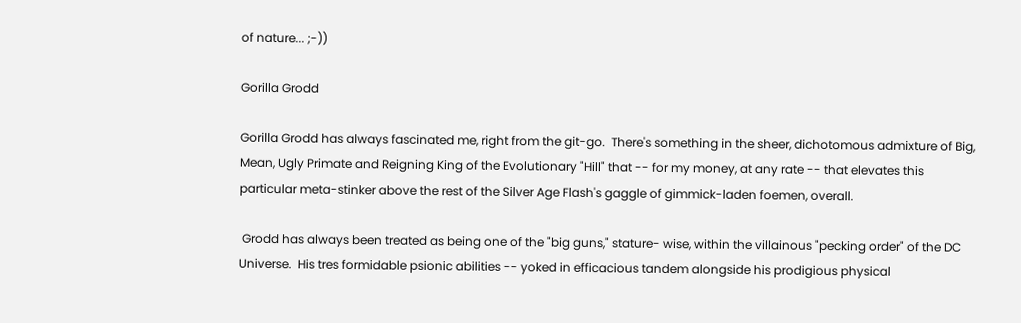of nature... ;-))

Gorilla Grodd

Gorilla Grodd has always fascinated me, right from the git-go.  There's something in the sheer, dichotomous admixture of Big, Mean, Ugly Primate and Reigning King of the Evolutionary "Hill" that -- for my money, at any rate -- that elevates this particular meta-stinker above the rest of the Silver Age Flash's gaggle of gimmick-laden foemen, overall.

 Grodd has always been treated as being one of the "big guns," stature- wise, within the villainous "pecking order" of the DC Universe.  His tres formidable psionic abilities -- yoked in efficacious tandem alongside his prodigious physical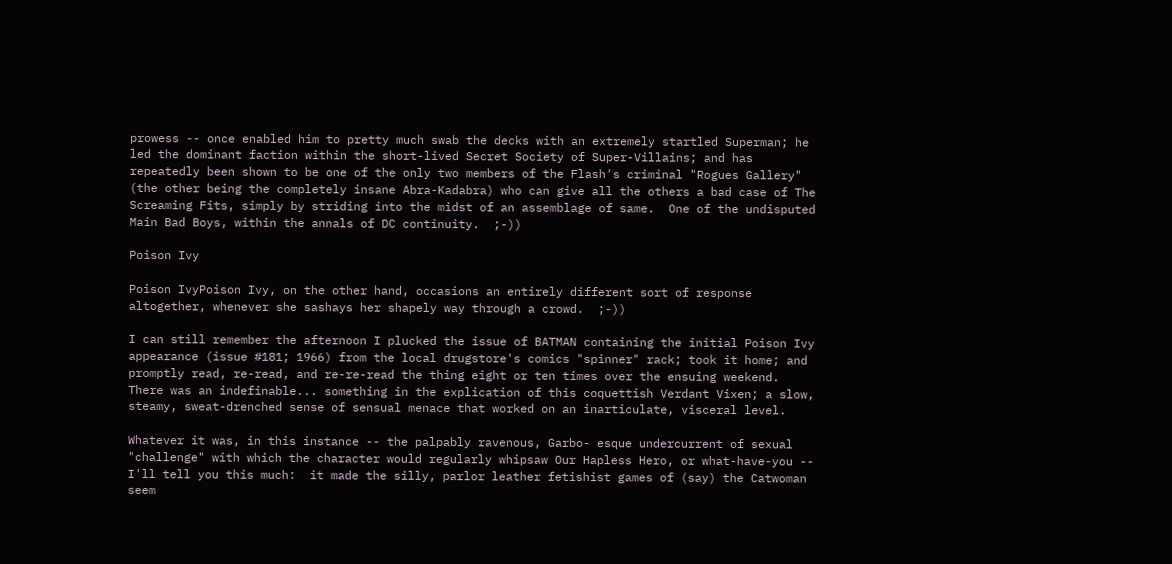prowess -- once enabled him to pretty much swab the decks with an extremely startled Superman; he led the dominant faction within the short-lived Secret Society of Super-Villains; and has repeatedly been shown to be one of the only two members of the Flash's criminal "Rogues Gallery" (the other being the completely insane Abra-Kadabra) who can give all the others a bad case of The Screaming Fits, simply by striding into the midst of an assemblage of same.  One of the undisputed Main Bad Boys, within the annals of DC continuity.  ;-))

Poison Ivy

Poison IvyPoison Ivy, on the other hand, occasions an entirely different sort of response altogether, whenever she sashays her shapely way through a crowd.  ;-))

I can still remember the afternoon I plucked the issue of BATMAN containing the initial Poison Ivy appearance (issue #181; 1966) from the local drugstore's comics "spinner" rack; took it home; and promptly read, re-read, and re-re-read the thing eight or ten times over the ensuing weekend.  There was an indefinable... something in the explication of this coquettish Verdant Vixen; a slow, steamy, sweat-drenched sense of sensual menace that worked on an inarticulate, visceral level.

Whatever it was, in this instance -- the palpably ravenous, Garbo- esque undercurrent of sexual "challenge" with which the character would regularly whipsaw Our Hapless Hero, or what-have-you -- I'll tell you this much:  it made the silly, parlor leather fetishist games of (say) the Catwoman seem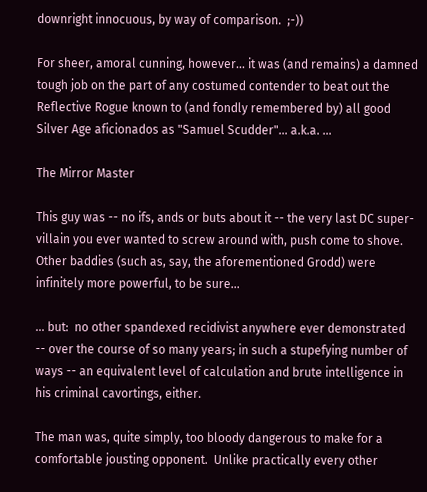downright innocuous, by way of comparison.  ;-))

For sheer, amoral cunning, however... it was (and remains) a damned tough job on the part of any costumed contender to beat out the Reflective Rogue known to (and fondly remembered by) all good Silver Age aficionados as "Samuel Scudder"... a.k.a. ...

The Mirror Master

This guy was -- no ifs, ands or buts about it -- the very last DC super-villain you ever wanted to screw around with, push come to shove.  Other baddies (such as, say, the aforementioned Grodd) were infinitely more powerful, to be sure...

... but:  no other spandexed recidivist anywhere ever demonstrated -- over the course of so many years; in such a stupefying number of ways -- an equivalent level of calculation and brute intelligence in his criminal cavortings, either.

The man was, quite simply, too bloody dangerous to make for a comfortable jousting opponent.  Unlike practically every other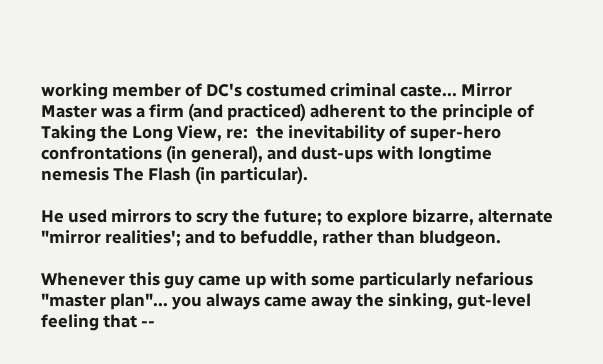working member of DC's costumed criminal caste... Mirror Master was a firm (and practiced) adherent to the principle of Taking the Long View, re:  the inevitability of super-hero confrontations (in general), and dust-ups with longtime nemesis The Flash (in particular).

He used mirrors to scry the future; to explore bizarre, alternate "mirror realities'; and to befuddle, rather than bludgeon.

Whenever this guy came up with some particularly nefarious "master plan"... you always came away the sinking, gut-level feeling that --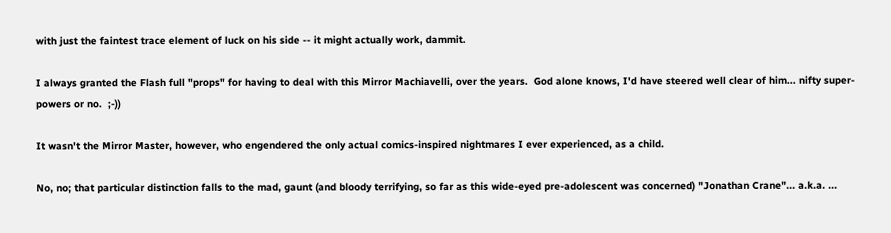with just the faintest trace element of luck on his side -- it might actually work, dammit.

I always granted the Flash full "props" for having to deal with this Mirror Machiavelli, over the years.  God alone knows, I'd have steered well clear of him... nifty super-powers or no.  ;-))

It wasn't the Mirror Master, however, who engendered the only actual comics-inspired nightmares I ever experienced, as a child.

No, no; that particular distinction falls to the mad, gaunt (and bloody terrifying, so far as this wide-eyed pre-adolescent was concerned) "Jonathan Crane"... a.k.a. ...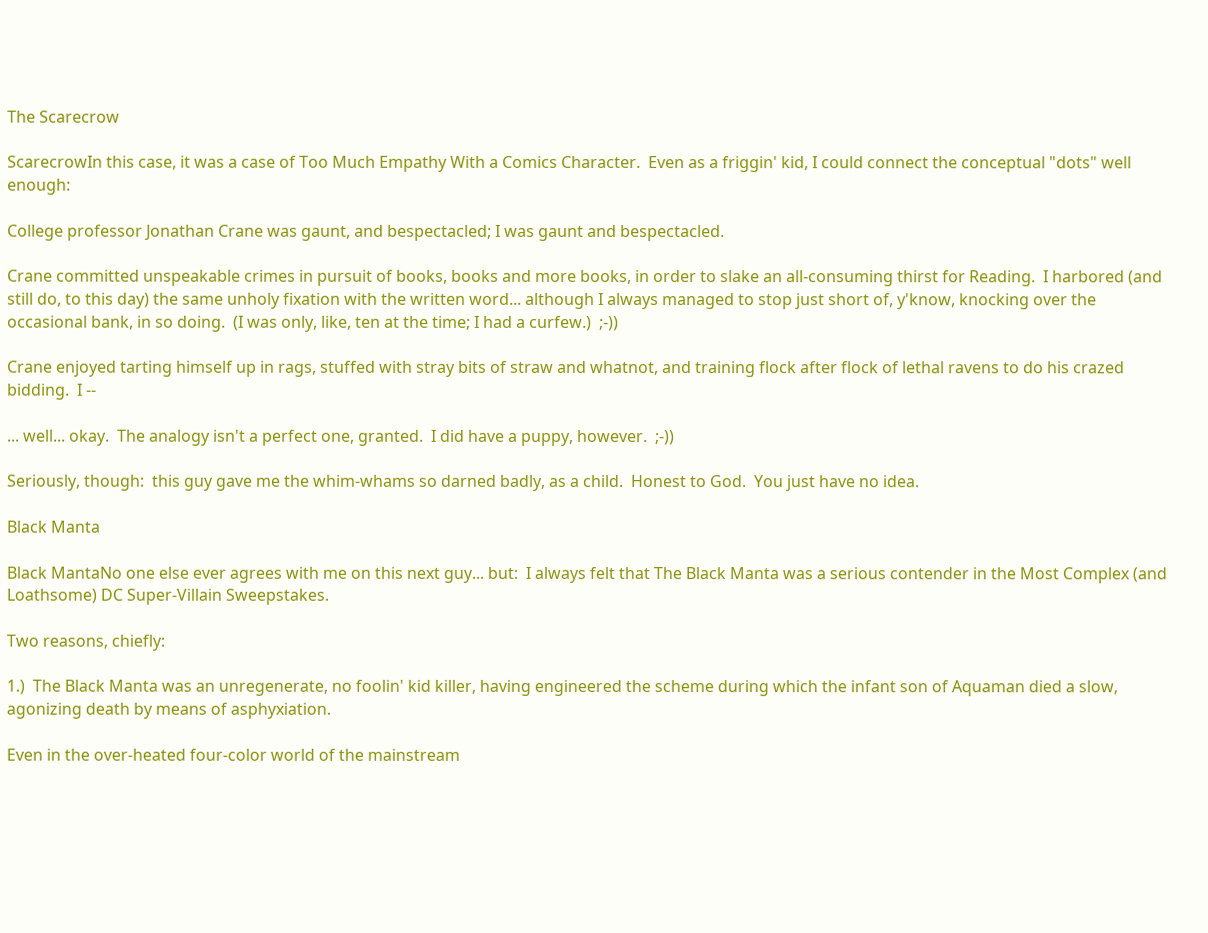The Scarecrow

ScarecrowIn this case, it was a case of Too Much Empathy With a Comics Character.  Even as a friggin' kid, I could connect the conceptual "dots" well enough:

College professor Jonathan Crane was gaunt, and bespectacled; I was gaunt and bespectacled.

Crane committed unspeakable crimes in pursuit of books, books and more books, in order to slake an all-consuming thirst for Reading.  I harbored (and still do, to this day) the same unholy fixation with the written word... although I always managed to stop just short of, y'know, knocking over the occasional bank, in so doing.  (I was only, like, ten at the time; I had a curfew.)  ;-))

Crane enjoyed tarting himself up in rags, stuffed with stray bits of straw and whatnot, and training flock after flock of lethal ravens to do his crazed bidding.  I --

... well... okay.  The analogy isn't a perfect one, granted.  I did have a puppy, however.  ;-))

Seriously, though:  this guy gave me the whim-whams so darned badly, as a child.  Honest to God.  You just have no idea.

Black Manta

Black MantaNo one else ever agrees with me on this next guy... but:  I always felt that The Black Manta was a serious contender in the Most Complex (and Loathsome) DC Super-Villain Sweepstakes.

Two reasons, chiefly:

1.)  The Black Manta was an unregenerate, no foolin' kid killer, having engineered the scheme during which the infant son of Aquaman died a slow, agonizing death by means of asphyxiation.

Even in the over-heated four-color world of the mainstream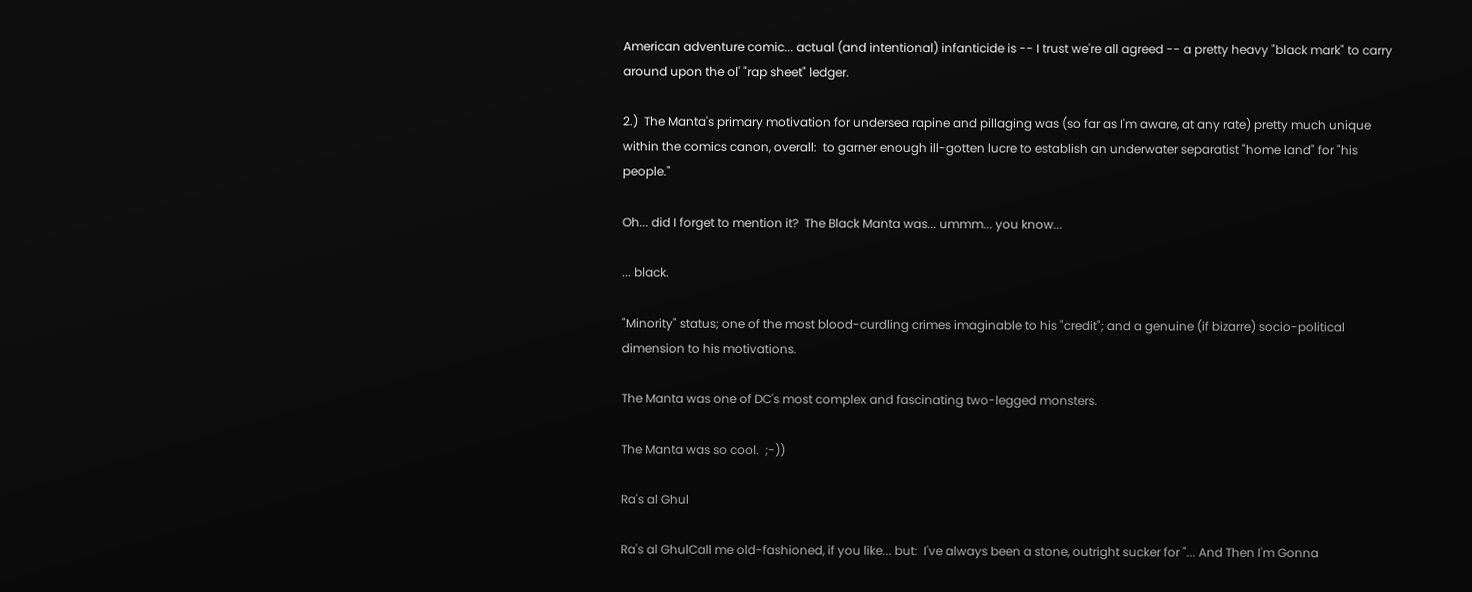American adventure comic... actual (and intentional) infanticide is -- I trust we're all agreed -- a pretty heavy "black mark" to carry around upon the ol' "rap sheet" ledger.

2.)  The Manta's primary motivation for undersea rapine and pillaging was (so far as I'm aware, at any rate) pretty much unique within the comics canon, overall:  to garner enough ill-gotten lucre to establish an underwater separatist "home land" for "his people."

Oh... did I forget to mention it?  The Black Manta was... ummm... you know...

... black.

"Minority" status; one of the most blood-curdling crimes imaginable to his "credit"; and a genuine (if bizarre) socio-political dimension to his motivations.

The Manta was one of DC's most complex and fascinating two-legged monsters.

The Manta was so cool.  ;-))

Ra's al Ghul

Ra's al GhulCall me old-fashioned, if you like... but:  I've always been a stone, outright sucker for "... And Then I'm Gonna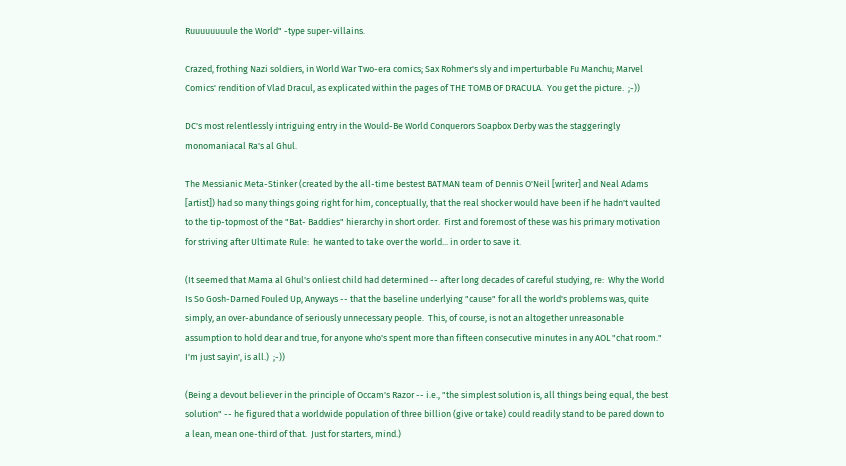Ruuuuuuuule the World" -type super-villains.

Crazed, frothing Nazi soldiers, in World War Two-era comics; Sax Rohmer's sly and imperturbable Fu Manchu; Marvel Comics' rendition of Vlad Dracul, as explicated within the pages of THE TOMB OF DRACULA.  You get the picture.  ;-))

DC's most relentlessly intriguing entry in the Would-Be World Conquerors Soapbox Derby was the staggeringly monomaniacal Ra's al Ghul.

The Messianic Meta-Stinker (created by the all-time bestest BATMAN team of Dennis O'Neil [writer] and Neal Adams [artist]) had so many things going right for him, conceptually, that the real shocker would have been if he hadn't vaulted to the tip-topmost of the "Bat- Baddies" hierarchy in short order.  First and foremost of these was his primary motivation for striving after Ultimate Rule:  he wanted to take over the world... in order to save it.

(It seemed that Mama al Ghul's onliest child had determined -- after long decades of careful studying, re:  Why the World Is So Gosh-Darned Fouled Up, Anyways -- that the baseline underlying "cause" for all the world's problems was, quite simply, an over-abundance of seriously unnecessary people.  This, of course, is not an altogether unreasonable assumption to hold dear and true, for anyone who's spent more than fifteen consecutive minutes in any AOL "chat room."  I'm just sayin', is all.)  ;-))

(Being a devout believer in the principle of Occam's Razor -- i.e., "the simplest solution is, all things being equal, the best solution" -- he figured that a worldwide population of three billion (give or take) could readily stand to be pared down to a lean, mean one-third of that.  Just for starters, mind.)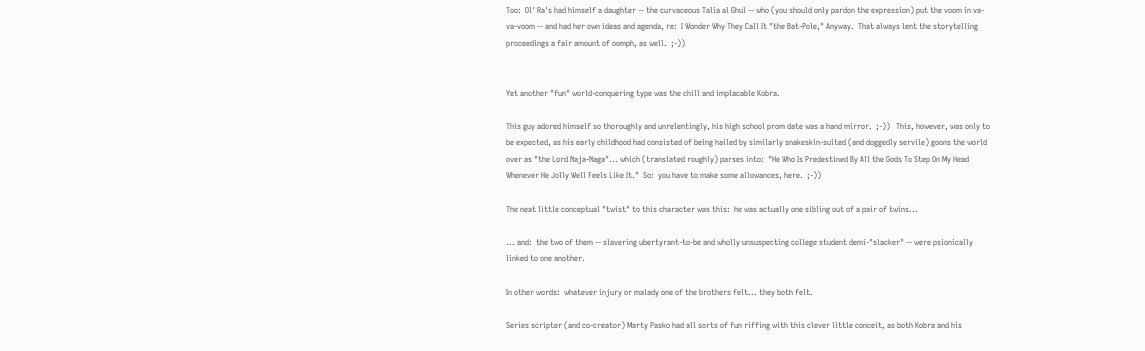Too:  Ol' Ra's had himself a daughter -- the curvaceous Talia al Ghul -- who (you should only pardon the expression) put the voom in va-va-voom -- and had her own ideas and agenda, re:  I Wonder Why They Call It "the Bat-Pole," Anyway.  That always lent the storytelling proceedings a fair amount of oomph, as well.  ;-))


Yet another "fun" world-conquering type was the chill and implacable Kobra.

This guy adored himself so thoroughly and unrelentingly, his high school prom date was a hand mirror.  ;-))   This, however, was only to be expected, as his early childhood had consisted of being hailed by similarly snakeskin-suited (and doggedly servile) goons the world over as "the Lord Naja-Naga"... which (translated roughly) parses into:  "He Who Is Predestined By All the Gods To Step On My Head Whenever He Jolly Well Feels Like It."  So:  you have to make some allowances, here.  ;-))

The neat little conceptual "twist" to this character was this:  he was actually one sibling out of a pair of twins...

... and:  the two of them -- slavering ubertyrant-to-be and wholly unsuspecting college student demi-"slacker" -- were psionically linked to one another.

In other words:  whatever injury or malady one of the brothers felt... they both felt.

Series scripter (and co-creator) Marty Pasko had all sorts of fun riffing with this clever little conceit, as both Kobra and his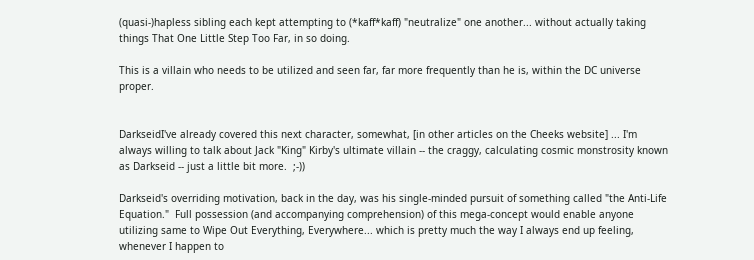(quasi-)hapless sibling each kept attempting to (*kaff*kaff) "neutralize" one another... without actually taking things That One Little Step Too Far, in so doing.

This is a villain who needs to be utilized and seen far, far more frequently than he is, within the DC universe proper.


DarkseidI've already covered this next character, somewhat, [in other articles on the Cheeks website] ... I'm always willing to talk about Jack "King" Kirby's ultimate villain -- the craggy, calculating cosmic monstrosity known as Darkseid -- just a little bit more.  ;-))

Darkseid's overriding motivation, back in the day, was his single-minded pursuit of something called "the Anti-Life Equation."  Full possession (and accompanying comprehension) of this mega-concept would enable anyone utilizing same to Wipe Out Everything, Everywhere... which is pretty much the way I always end up feeling, whenever I happen to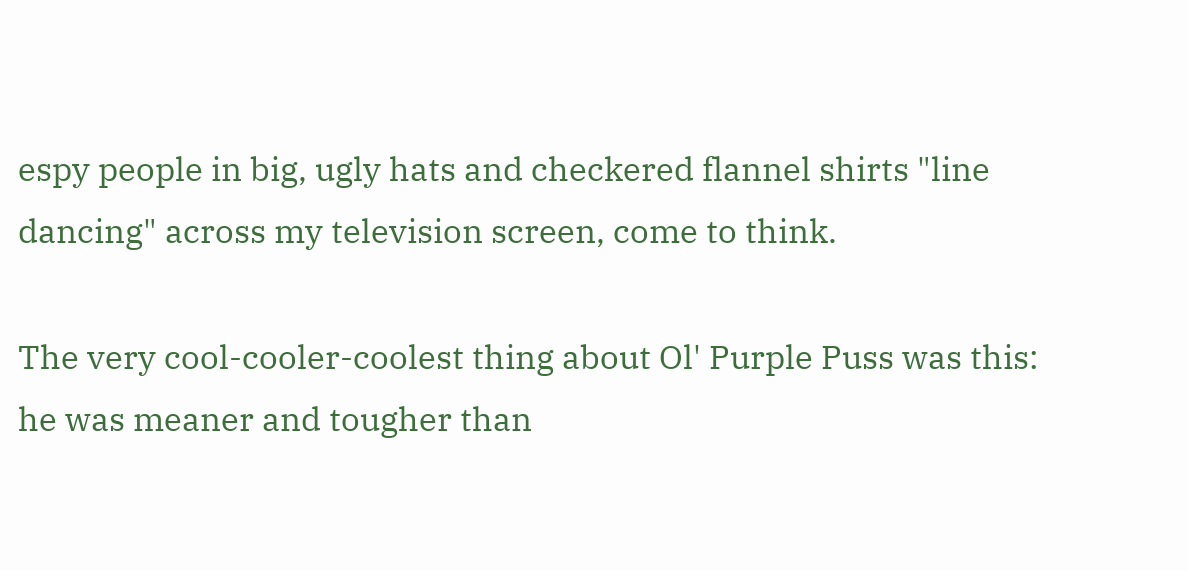espy people in big, ugly hats and checkered flannel shirts "line dancing" across my television screen, come to think.

The very cool-cooler-coolest thing about Ol' Purple Puss was this:  he was meaner and tougher than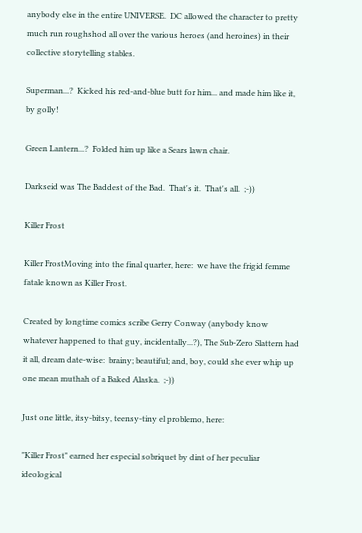anybody else in the entire UNIVERSE.  DC allowed the character to pretty much run roughshod all over the various heroes (and heroines) in their collective storytelling stables.

Superman...?  Kicked his red-and-blue butt for him... and made him like it, by golly!

Green Lantern...?  Folded him up like a Sears lawn chair.

Darkseid was The Baddest of the Bad.  That's it.  That's all.  ;-))

Killer Frost

Killer FrostMoving into the final quarter, here:  we have the frigid femme fatale known as Killer Frost.

Created by longtime comics scribe Gerry Conway (anybody know whatever happened to that guy, incidentally...?), The Sub-Zero Slattern had it all, dream date-wise:  brainy; beautiful; and, boy, could she ever whip up one mean muthah of a Baked Alaska.  ;-))

Just one little, itsy-bitsy, teensy-tiny el problemo, here:

"Killer Frost" earned her especial sobriquet by dint of her peculiar ideological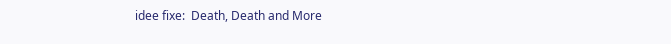idee fixe:  Death, Death and More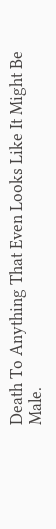Death To Anything That Even Looks Like It Might Be Male.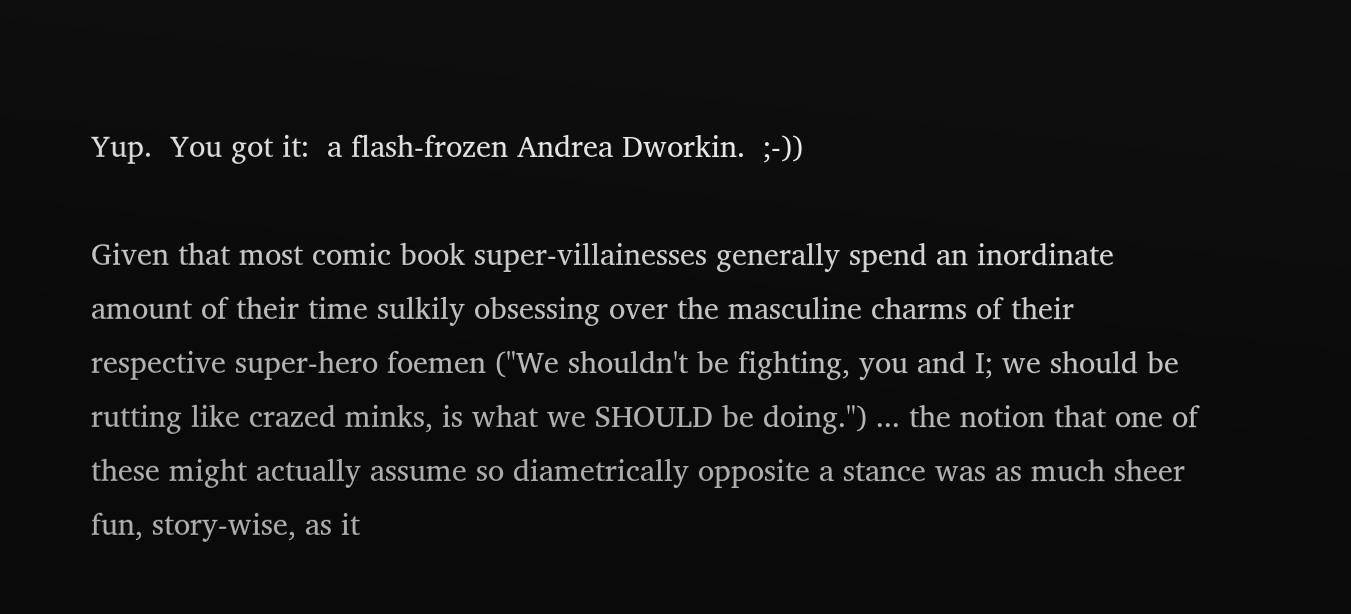Yup.  You got it:  a flash-frozen Andrea Dworkin.  ;-))

Given that most comic book super-villainesses generally spend an inordinate amount of their time sulkily obsessing over the masculine charms of their respective super-hero foemen ("We shouldn't be fighting, you and I; we should be rutting like crazed minks, is what we SHOULD be doing.") ... the notion that one of these might actually assume so diametrically opposite a stance was as much sheer fun, story-wise, as it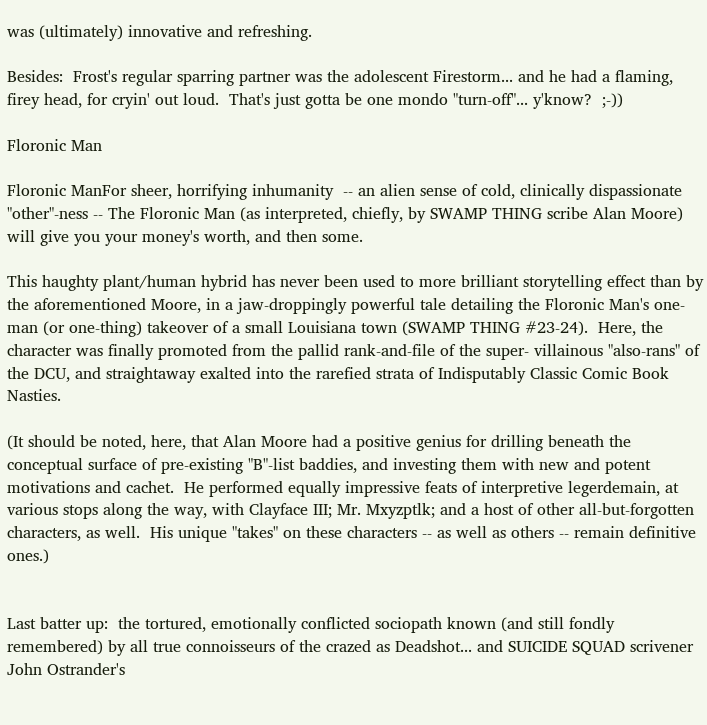was (ultimately) innovative and refreshing.

Besides:  Frost's regular sparring partner was the adolescent Firestorm... and he had a flaming, firey head, for cryin' out loud.  That's just gotta be one mondo "turn-off"... y'know?  ;-))

Floronic Man

Floronic ManFor sheer, horrifying inhumanity  -- an alien sense of cold, clinically dispassionate "other"-ness -- The Floronic Man (as interpreted, chiefly, by SWAMP THING scribe Alan Moore) will give you your money's worth, and then some.

This haughty plant/human hybrid has never been used to more brilliant storytelling effect than by the aforementioned Moore, in a jaw-droppingly powerful tale detailing the Floronic Man's one-man (or one-thing) takeover of a small Louisiana town (SWAMP THING #23-24).  Here, the character was finally promoted from the pallid rank-and-file of the super- villainous "also-rans" of the DCU, and straightaway exalted into the rarefied strata of Indisputably Classic Comic Book Nasties.

(It should be noted, here, that Alan Moore had a positive genius for drilling beneath the conceptual surface of pre-existing "B"-list baddies, and investing them with new and potent motivations and cachet.  He performed equally impressive feats of interpretive legerdemain, at various stops along the way, with Clayface III; Mr. Mxyzptlk; and a host of other all-but-forgotten characters, as well.  His unique "takes" on these characters -- as well as others -- remain definitive ones.)


Last batter up:  the tortured, emotionally conflicted sociopath known (and still fondly remembered) by all true connoisseurs of the crazed as Deadshot... and SUICIDE SQUAD scrivener John Ostrander's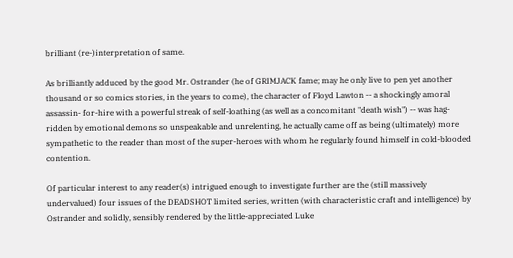brilliant (re-)interpretation of same.

As brilliantly adduced by the good Mr. Ostrander (he of GRIMJACK fame; may he only live to pen yet another thousand or so comics stories, in the years to come), the character of Floyd Lawton -- a shockingly amoral assassin- for-hire with a powerful streak of self-loathing (as well as a concomitant "death wish") -- was hag-ridden by emotional demons so unspeakable and unrelenting, he actually came off as being (ultimately) more sympathetic to the reader than most of the super-heroes with whom he regularly found himself in cold-blooded contention.

Of particular interest to any reader(s) intrigued enough to investigate further are the (still massively undervalued) four issues of the DEADSHOT limited series, written (with characteristic craft and intelligence) by Ostrander and solidly, sensibly rendered by the little-appreciated Luke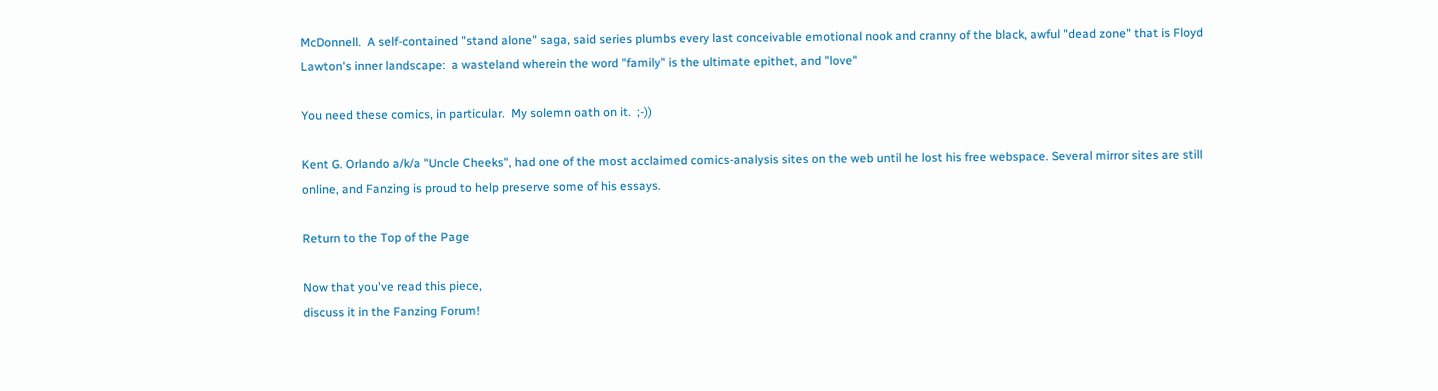McDonnell.  A self-contained "stand alone" saga, said series plumbs every last conceivable emotional nook and cranny of the black, awful "dead zone" that is Floyd Lawton's inner landscape:  a wasteland wherein the word "family" is the ultimate epithet, and "love"

You need these comics, in particular.  My solemn oath on it.  ;-))

Kent G. Orlando a/k/a "Uncle Cheeks", had one of the most acclaimed comics-analysis sites on the web until he lost his free webspace. Several mirror sites are still online, and Fanzing is proud to help preserve some of his essays.

Return to the Top of the Page

Now that you've read this piece,
discuss it in the Fanzing Forum!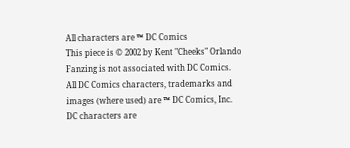All characters are ™ DC Comics
This piece is © 2002 by Kent "Cheeks" Orlando
Fanzing is not associated with DC Comics.
All DC Comics characters, trademarks and images (where used) are ™ DC Comics, Inc.
DC characters are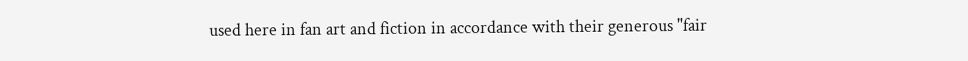used here in fan art and fiction in accordance with their generous "fair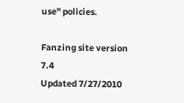use" policies.

Fanzing site version 7.4
Updated 7/27/2010